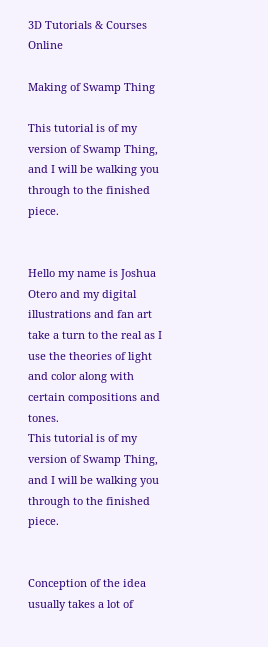3D Tutorials & Courses Online

Making of Swamp Thing

This tutorial is of my version of Swamp Thing, and I will be walking you through to the finished piece.


Hello my name is Joshua Otero and my digital illustrations and fan art take a turn to the real as I use the theories of light and color along with certain compositions and tones.
This tutorial is of my version of Swamp Thing, and I will be walking you through to the finished piece.


Conception of the idea usually takes a lot of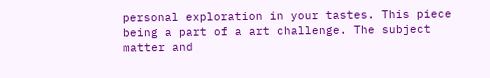personal exploration in your tastes. This piece being a part of a art challenge. The subject matter and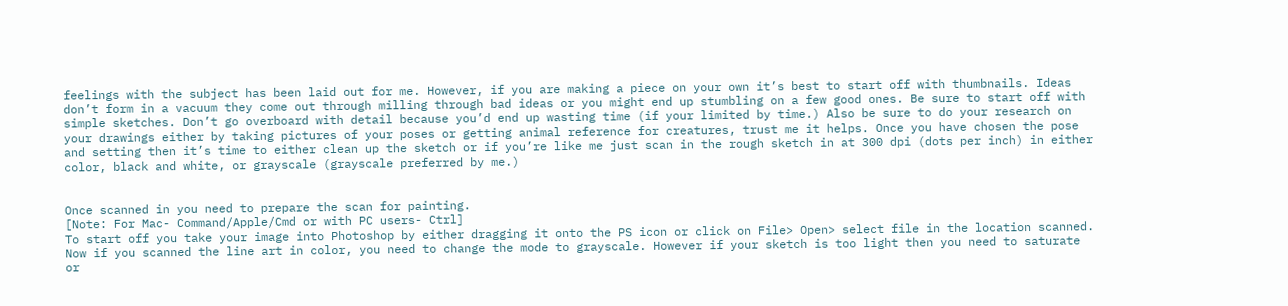feelings with the subject has been laid out for me. However, if you are making a piece on your own it’s best to start off with thumbnails. Ideas don’t form in a vacuum they come out through milling through bad ideas or you might end up stumbling on a few good ones. Be sure to start off with simple sketches. Don’t go overboard with detail because you’d end up wasting time (if your limited by time.) Also be sure to do your research on your drawings either by taking pictures of your poses or getting animal reference for creatures, trust me it helps. Once you have chosen the pose and setting then it’s time to either clean up the sketch or if you’re like me just scan in the rough sketch in at 300 dpi (dots per inch) in either color, black and white, or grayscale (grayscale preferred by me.)


Once scanned in you need to prepare the scan for painting.
[Note: For Mac- Command/Apple/Cmd or with PC users- Ctrl]
To start off you take your image into Photoshop by either dragging it onto the PS icon or click on File> Open> select file in the location scanned.
Now if you scanned the line art in color, you need to change the mode to grayscale. However if your sketch is too light then you need to saturate or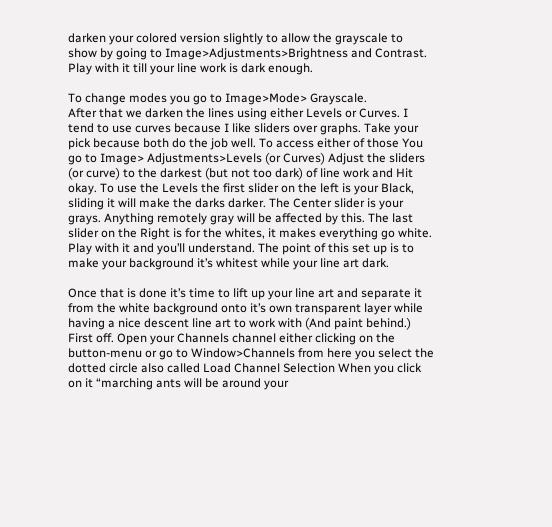darken your colored version slightly to allow the grayscale to show by going to Image>Adjustments>Brightness and Contrast. Play with it till your line work is dark enough.

To change modes you go to Image>Mode> Grayscale.
After that we darken the lines using either Levels or Curves. I tend to use curves because I like sliders over graphs. Take your pick because both do the job well. To access either of those You go to Image> Adjustments>Levels (or Curves) Adjust the sliders (or curve) to the darkest (but not too dark) of line work and Hit okay. To use the Levels the first slider on the left is your Black, sliding it will make the darks darker. The Center slider is your grays. Anything remotely gray will be affected by this. The last slider on the Right is for the whites, it makes everything go white. Play with it and you’ll understand. The point of this set up is to make your background it’s whitest while your line art dark.

Once that is done it’s time to lift up your line art and separate it from the white background onto it’s own transparent layer while having a nice descent line art to work with (And paint behind.)
First off. Open your Channels channel either clicking on the button-menu or go to Window>Channels from here you select the dotted circle also called Load Channel Selection When you click on it “marching ants will be around your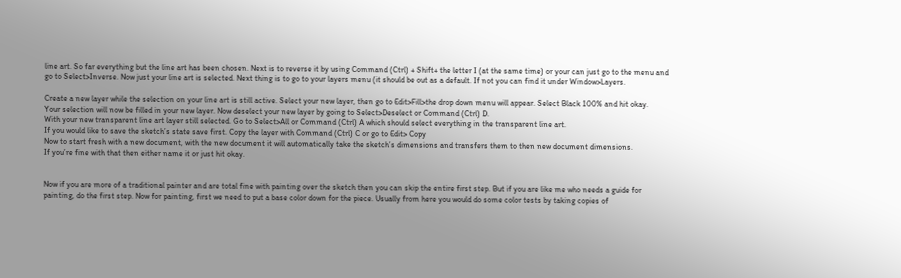line art. So far everything but the line art has been chosen. Next is to reverse it by using Command (Ctrl) + Shift+ the letter I (at the same time) or your can just go to the menu and go to Select>Inverse. Now just your line art is selected. Next thing is to go to your layers menu (it should be out as a default. If not you can find it under Window>Layers.

Create a new layer while the selection on your line art is still active. Select your new layer, then go to Edit>Fill>the drop down menu will appear. Select Black 100% and hit okay.
Your selection will now be filled in your new layer. Now deselect your new layer by going to Select>Deselect or Command (Ctrl) D.
With your new transparent line art layer still selected. Go to Select>All or Command (Ctrl) A which should select everything in the transparent line art.
If you would like to save the sketch’s state save first. Copy the layer with Command (Ctrl) C or go to Edit> Copy
Now to start fresh with a new document, with the new document it will automatically take the sketch’s dimensions and transfers them to then new document dimensions.
If you’re fine with that then either name it or just hit okay.


Now if you are more of a traditional painter and are total fine with painting over the sketch then you can skip the entire first step. But if you are like me who needs a guide for painting, do the first step. Now for painting, first we need to put a base color down for the piece. Usually from here you would do some color tests by taking copies of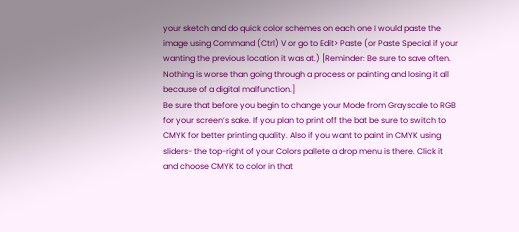your sketch and do quick color schemes on each one I would paste the image using Command (Ctrl) V or go to Edit> Paste (or Paste Special if your wanting the previous location it was at.) [Reminder: Be sure to save often. Nothing is worse than going through a process or painting and losing it all because of a digital malfunction.]
Be sure that before you begin to change your Mode from Grayscale to RGB for your screen’s sake. If you plan to print off the bat be sure to switch to CMYK for better printing quality. Also if you want to paint in CMYK using sliders- the top-right of your Colors pallete a drop menu is there. Click it and choose CMYK to color in that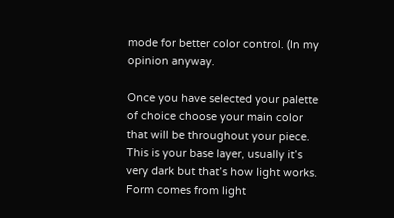mode for better color control. (In my opinion anyway.

Once you have selected your palette of choice choose your main color that will be throughout your piece. This is your base layer, usually it’s very dark but that’s how light works. Form comes from light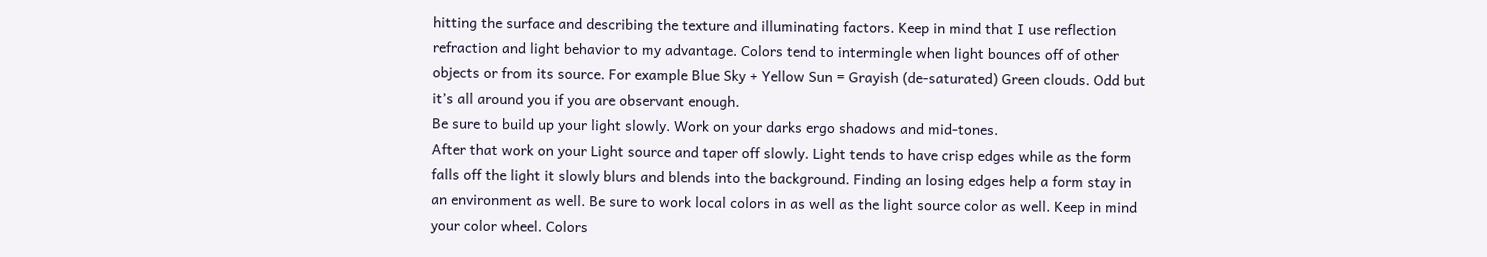hitting the surface and describing the texture and illuminating factors. Keep in mind that I use reflection refraction and light behavior to my advantage. Colors tend to intermingle when light bounces off of other objects or from its source. For example Blue Sky + Yellow Sun = Grayish (de-saturated) Green clouds. Odd but it’s all around you if you are observant enough.
Be sure to build up your light slowly. Work on your darks ergo shadows and mid-tones.
After that work on your Light source and taper off slowly. Light tends to have crisp edges while as the form falls off the light it slowly blurs and blends into the background. Finding an losing edges help a form stay in an environment as well. Be sure to work local colors in as well as the light source color as well. Keep in mind your color wheel. Colors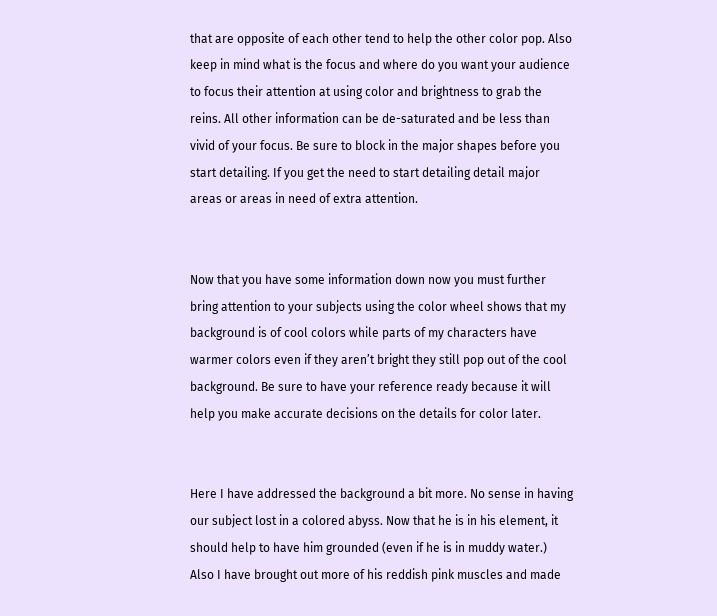that are opposite of each other tend to help the other color pop. Also keep in mind what is the focus and where do you want your audience to focus their attention at using color and brightness to grab the reins. All other information can be de-saturated and be less than vivid of your focus. Be sure to block in the major shapes before you start detailing. If you get the need to start detailing detail major areas or areas in need of extra attention.


Now that you have some information down now you must further bring attention to your subjects using the color wheel shows that my background is of cool colors while parts of my characters have warmer colors even if they aren’t bright they still pop out of the cool background. Be sure to have your reference ready because it will help you make accurate decisions on the details for color later.


Here I have addressed the background a bit more. No sense in having our subject lost in a colored abyss. Now that he is in his element, it should help to have him grounded (even if he is in muddy water.)
Also I have brought out more of his reddish pink muscles and made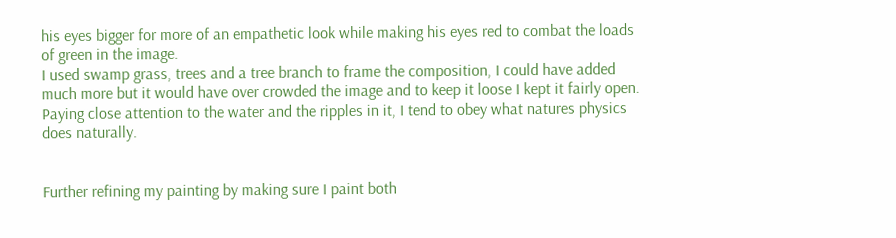his eyes bigger for more of an empathetic look while making his eyes red to combat the loads of green in the image.
I used swamp grass, trees and a tree branch to frame the composition, I could have added much more but it would have over crowded the image and to keep it loose I kept it fairly open.
Paying close attention to the water and the ripples in it, I tend to obey what natures physics does naturally.


Further refining my painting by making sure I paint both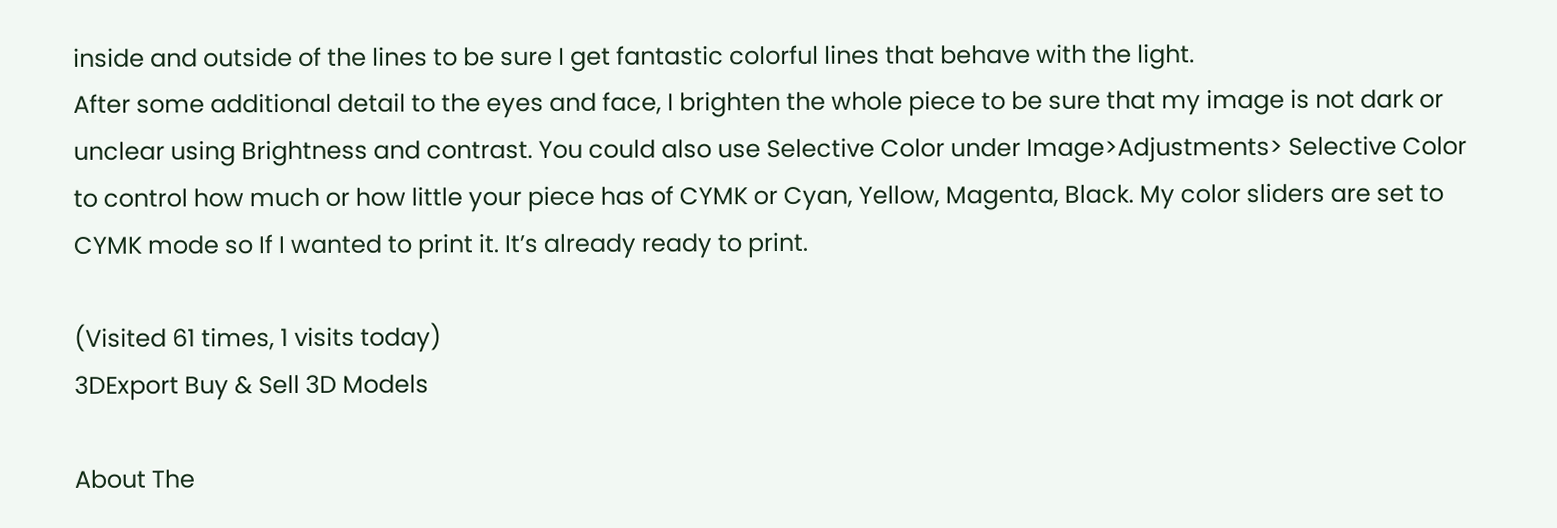inside and outside of the lines to be sure I get fantastic colorful lines that behave with the light.
After some additional detail to the eyes and face, I brighten the whole piece to be sure that my image is not dark or unclear using Brightness and contrast. You could also use Selective Color under Image>Adjustments> Selective Color to control how much or how little your piece has of CYMK or Cyan, Yellow, Magenta, Black. My color sliders are set to CYMK mode so If I wanted to print it. It’s already ready to print.

(Visited 61 times, 1 visits today)
3DExport Buy & Sell 3D Models

About The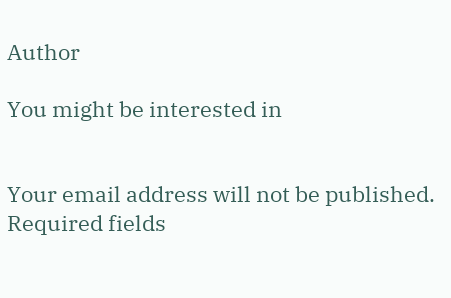Author

You might be interested in


Your email address will not be published. Required fields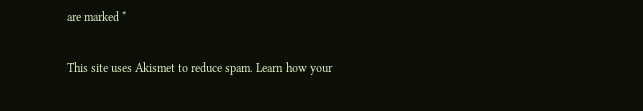are marked *

This site uses Akismet to reduce spam. Learn how your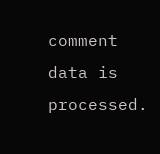comment data is processed.